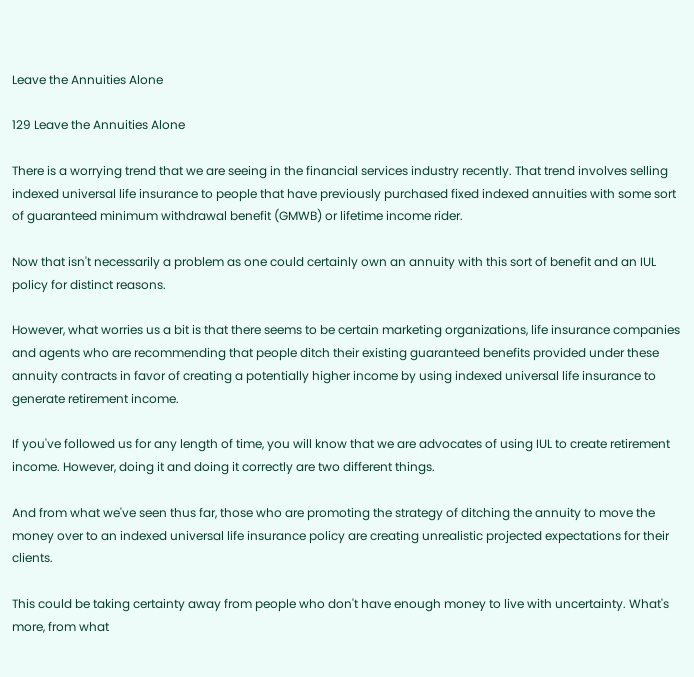Leave the Annuities Alone

129 Leave the Annuities Alone

There is a worrying trend that we are seeing in the financial services industry recently. That trend involves selling indexed universal life insurance to people that have previously purchased fixed indexed annuities with some sort of guaranteed minimum withdrawal benefit (GMWB) or lifetime income rider.

Now that isn't necessarily a problem as one could certainly own an annuity with this sort of benefit and an IUL policy for distinct reasons.

However, what worries us a bit is that there seems to be certain marketing organizations, life insurance companies and agents who are recommending that people ditch their existing guaranteed benefits provided under these annuity contracts in favor of creating a potentially higher income by using indexed universal life insurance to generate retirement income.

If you've followed us for any length of time, you will know that we are advocates of using IUL to create retirement income. However, doing it and doing it correctly are two different things.

And from what we've seen thus far, those who are promoting the strategy of ditching the annuity to move the money over to an indexed universal life insurance policy are creating unrealistic projected expectations for their clients.

This could be taking certainty away from people who don't have enough money to live with uncertainty. What's more, from what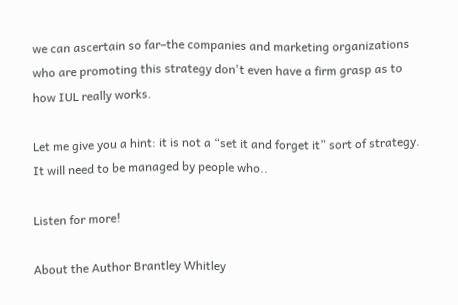we can ascertain so far–the companies and marketing organizations who are promoting this strategy don't even have a firm grasp as to how IUL really works.

Let me give you a hint: it is not a “set it and forget it” sort of strategy. It will need to be managed by people who..

Listen for more!

About the Author Brantley Whitley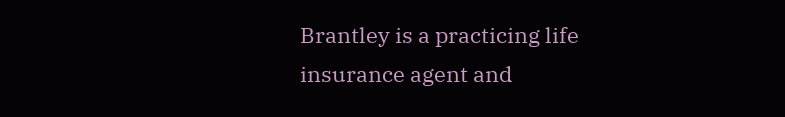Brantley is a practicing life insurance agent and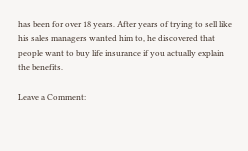has been for over 18 years. After years of trying to sell like his sales managers wanted him to, he discovered that people want to buy life insurance if you actually explain the benefits.

Leave a Comment: